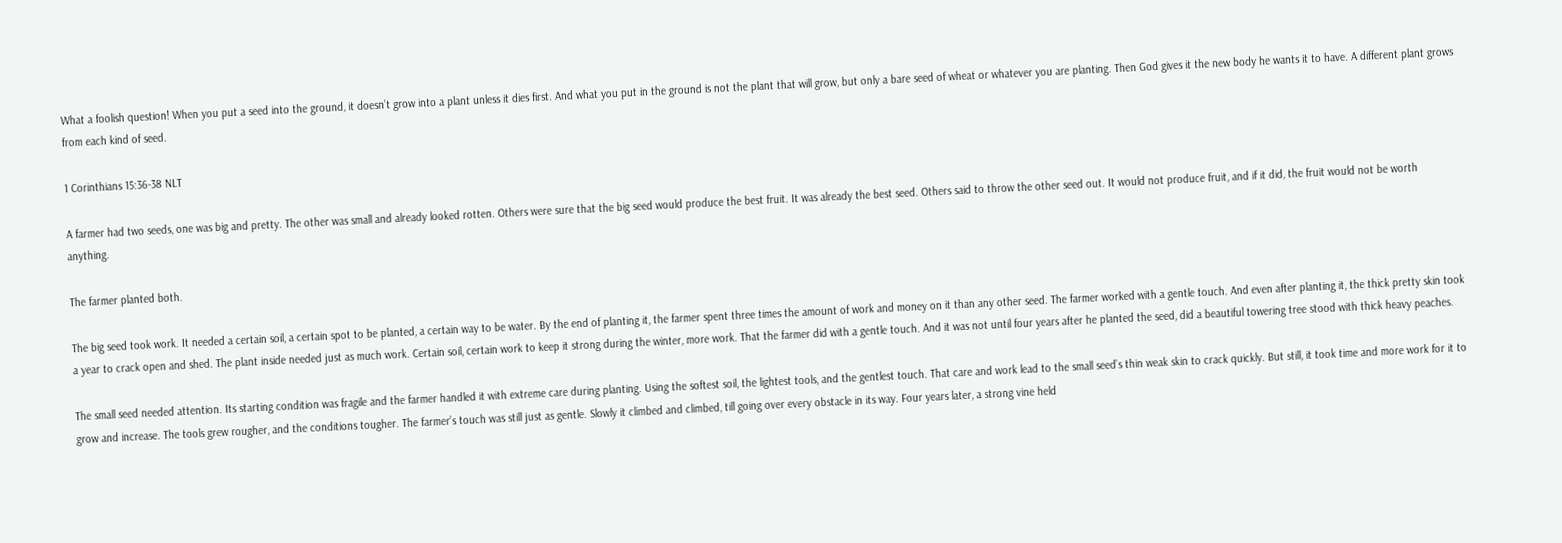What a foolish question! When you put a seed into the ground, it doesn’t grow into a plant unless it dies first. And what you put in the ground is not the plant that will grow, but only a bare seed of wheat or whatever you are planting. Then God gives it the new body he wants it to have. A different plant grows from each kind of seed.

1 Corinthians 15:36-38 NLT

A farmer had two seeds, one was big and pretty. The other was small and already looked rotten. Others were sure that the big seed would produce the best fruit. It was already the best seed. Others said to throw the other seed out. It would not produce fruit, and if it did, the fruit would not be worth anything.

The farmer planted both.

The big seed took work. It needed a certain soil, a certain spot to be planted, a certain way to be water. By the end of planting it, the farmer spent three times the amount of work and money on it than any other seed. The farmer worked with a gentle touch. And even after planting it, the thick pretty skin took a year to crack open and shed. The plant inside needed just as much work. Certain soil, certain work to keep it strong during the winter, more work. That the farmer did with a gentle touch. And it was not until four years after he planted the seed, did a beautiful towering tree stood with thick heavy peaches.

The small seed needed attention. Its starting condition was fragile and the farmer handled it with extreme care during planting. Using the softest soil, the lightest tools, and the gentlest touch. That care and work lead to the small seed’s thin weak skin to crack quickly. But still, it took time and more work for it to grow and increase. The tools grew rougher, and the conditions tougher. The farmer’s touch was still just as gentle. Slowly it climbed and climbed, till going over every obstacle in its way. Four years later, a strong vine held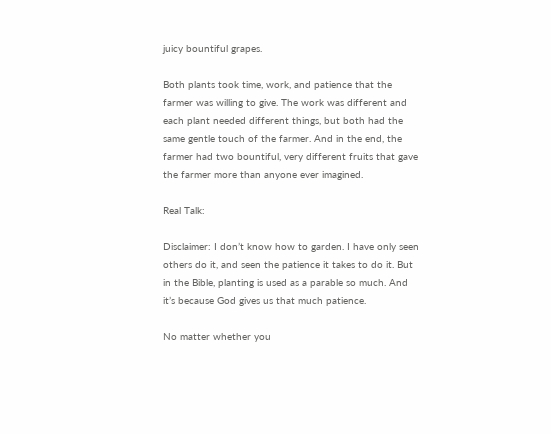juicy bountiful grapes.

Both plants took time, work, and patience that the farmer was willing to give. The work was different and each plant needed different things, but both had the same gentle touch of the farmer. And in the end, the farmer had two bountiful, very different fruits that gave the farmer more than anyone ever imagined.

Real Talk:

Disclaimer: I don’t know how to garden. I have only seen others do it, and seen the patience it takes to do it. But in the Bible, planting is used as a parable so much. And it’s because God gives us that much patience.

No matter whether you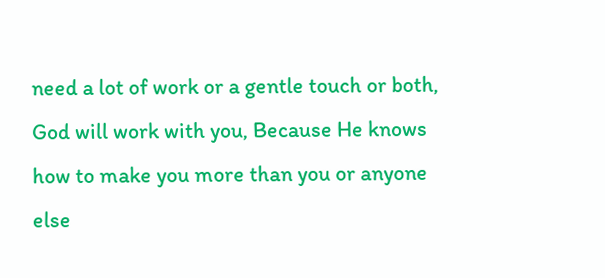need a lot of work or a gentle touch or both, God will work with you, Because He knows how to make you more than you or anyone else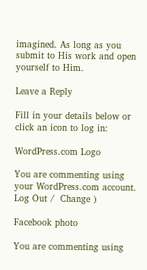imagined. As long as you submit to His work and open yourself to Him.

Leave a Reply

Fill in your details below or click an icon to log in:

WordPress.com Logo

You are commenting using your WordPress.com account. Log Out /  Change )

Facebook photo

You are commenting using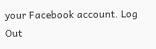your Facebook account. Log Out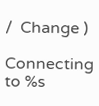/  Change )

Connecting to %s